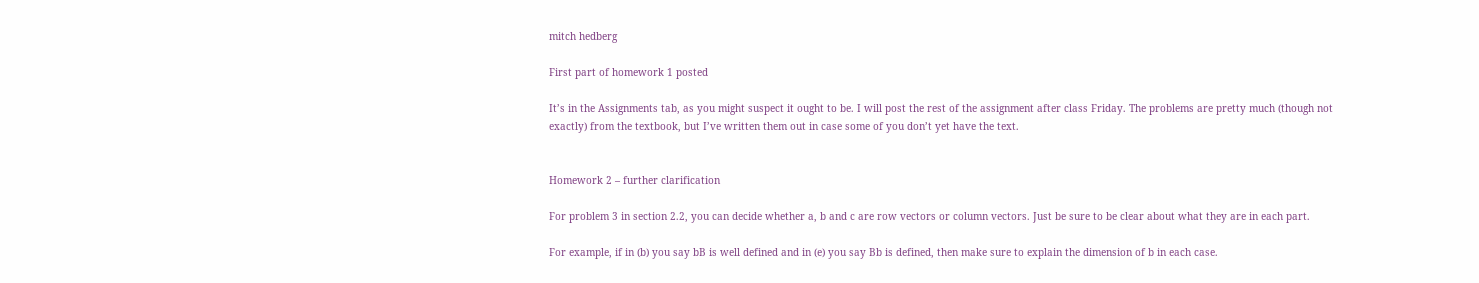mitch hedberg

First part of homework 1 posted

It’s in the Assignments tab, as you might suspect it ought to be. I will post the rest of the assignment after class Friday. The problems are pretty much (though not exactly) from the textbook, but I’ve written them out in case some of you don’t yet have the text.


Homework 2 – further clarification

For problem 3 in section 2.2, you can decide whether a, b and c are row vectors or column vectors. Just be sure to be clear about what they are in each part.

For example, if in (b) you say bB is well defined and in (e) you say Bb is defined, then make sure to explain the dimension of b in each case.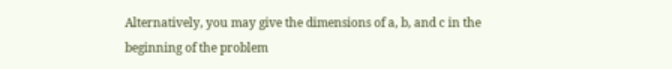Alternatively, you may give the dimensions of a, b, and c in the beginning of the problem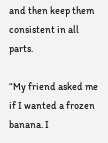and then keep them consistent in all parts.

“My friend asked me if I wanted a frozen banana. I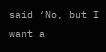said ‘No, but I want a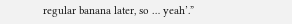regular banana later, so … yeah’.”